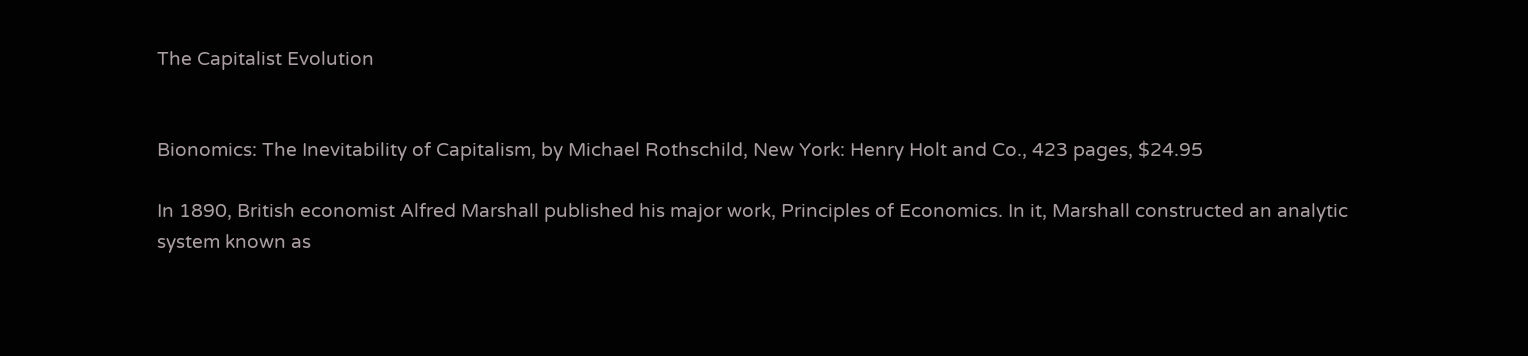The Capitalist Evolution


Bionomics: The Inevitability of Capitalism, by Michael Rothschild, New York: Henry Holt and Co., 423 pages, $24.95

In 1890, British economist Alfred Marshall published his major work, Principles of Economics. In it, Marshall constructed an analytic system known as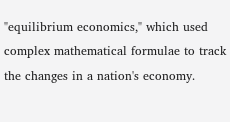"equilibrium economics," which used complex mathematical formulae to track the changes in a nation's economy.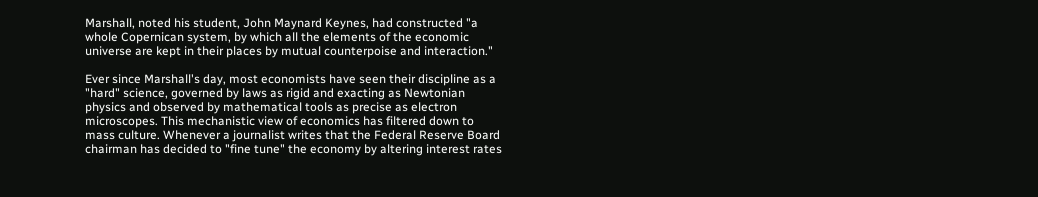Marshall, noted his student, John Maynard Keynes, had constructed "a whole Copernican system, by which all the elements of the economic universe are kept in their places by mutual counterpoise and interaction."

Ever since Marshall's day, most economists have seen their discipline as a "hard" science, governed by laws as rigid and exacting as Newtonian physics and observed by mathematical tools as precise as electron microscopes. This mechanistic view of economics has filtered down to mass culture. Whenever a journalist writes that the Federal Reserve Board chairman has decided to "fine tune" the economy by altering interest rates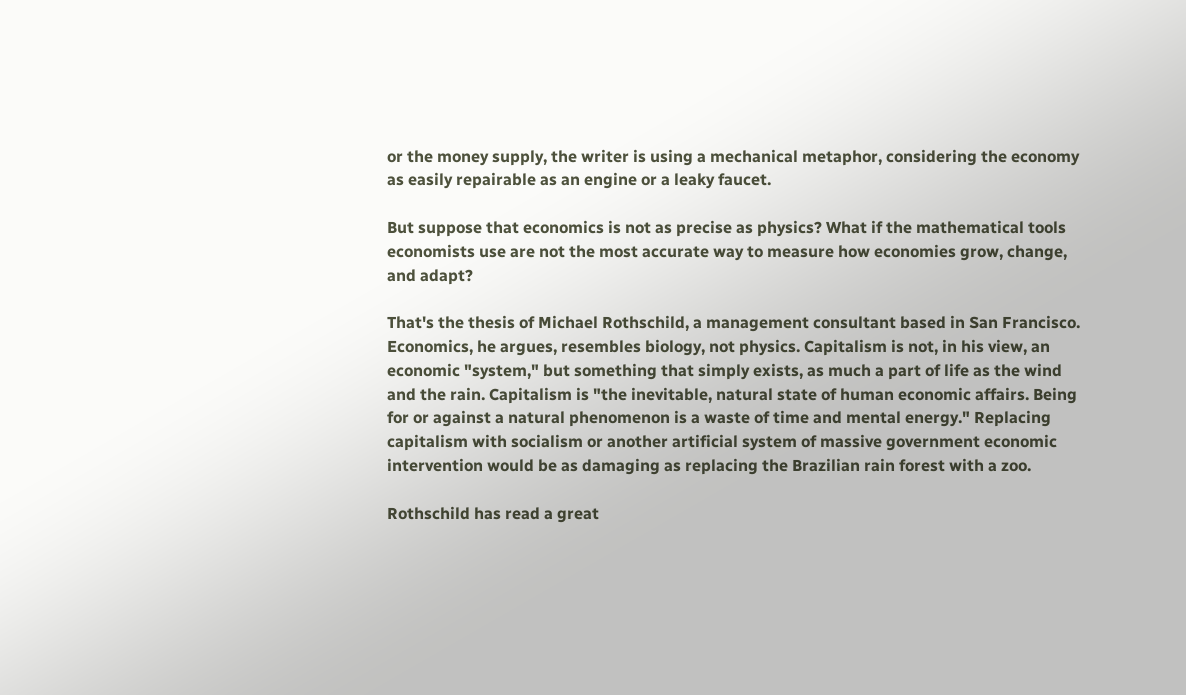or the money supply, the writer is using a mechanical metaphor, considering the economy as easily repairable as an engine or a leaky faucet.

But suppose that economics is not as precise as physics? What if the mathematical tools economists use are not the most accurate way to measure how economies grow, change, and adapt?

That's the thesis of Michael Rothschild, a management consultant based in San Francisco. Economics, he argues, resembles biology, not physics. Capitalism is not, in his view, an economic "system," but something that simply exists, as much a part of life as the wind and the rain. Capitalism is "the inevitable, natural state of human economic affairs. Being for or against a natural phenomenon is a waste of time and mental energy." Replacing capitalism with socialism or another artificial system of massive government economic intervention would be as damaging as replacing the Brazilian rain forest with a zoo.

Rothschild has read a great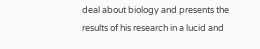deal about biology and presents the results of his research in a lucid and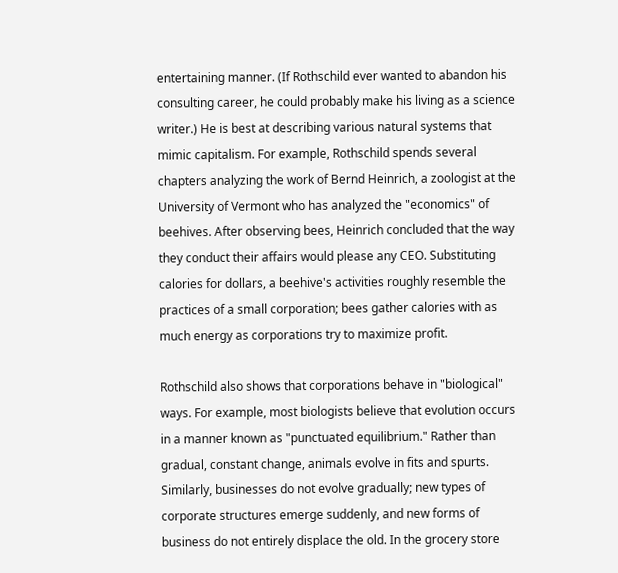entertaining manner. (If Rothschild ever wanted to abandon his consulting career, he could probably make his living as a science writer.) He is best at describing various natural systems that mimic capitalism. For example, Rothschild spends several chapters analyzing the work of Bernd Heinrich, a zoologist at the University of Vermont who has analyzed the "economics" of beehives. After observing bees, Heinrich concluded that the way they conduct their affairs would please any CEO. Substituting calories for dollars, a beehive's activities roughly resemble the practices of a small corporation; bees gather calories with as much energy as corporations try to maximize profit.

Rothschild also shows that corporations behave in "biological" ways. For example, most biologists believe that evolution occurs in a manner known as "punctuated equilibrium." Rather than gradual, constant change, animals evolve in fits and spurts. Similarly, businesses do not evolve gradually; new types of corporate structures emerge suddenly, and new forms of business do not entirely displace the old. In the grocery store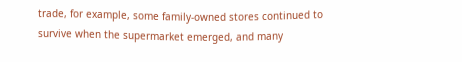trade, for example, some family-owned stores continued to survive when the supermarket emerged, and many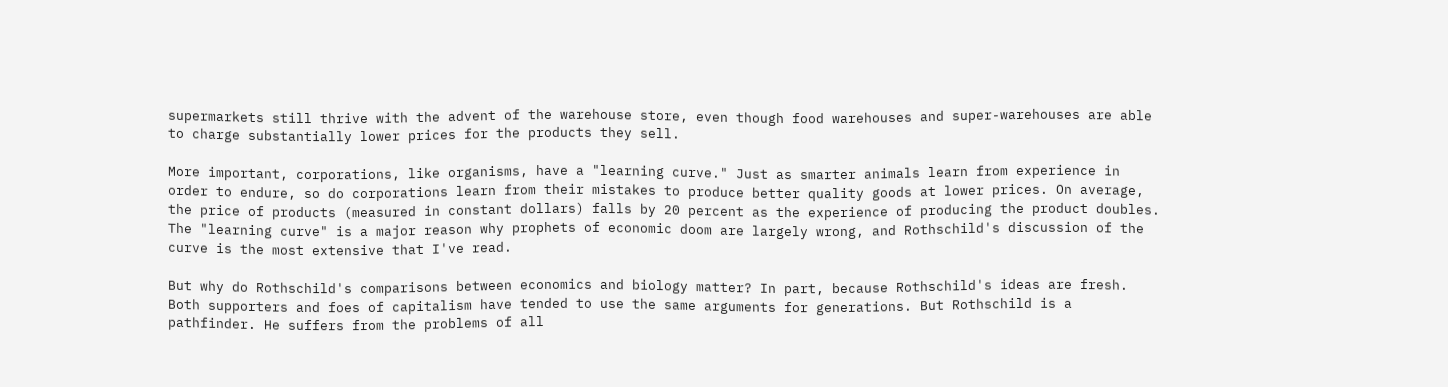supermarkets still thrive with the advent of the warehouse store, even though food warehouses and super-warehouses are able to charge substantially lower prices for the products they sell.

More important, corporations, like organisms, have a "learning curve." Just as smarter animals learn from experience in order to endure, so do corporations learn from their mistakes to produce better quality goods at lower prices. On average, the price of products (measured in constant dollars) falls by 20 percent as the experience of producing the product doubles. The "learning curve" is a major reason why prophets of economic doom are largely wrong, and Rothschild's discussion of the curve is the most extensive that I've read.

But why do Rothschild's comparisons between economics and biology matter? In part, because Rothschild's ideas are fresh. Both supporters and foes of capitalism have tended to use the same arguments for generations. But Rothschild is a pathfinder. He suffers from the problems of all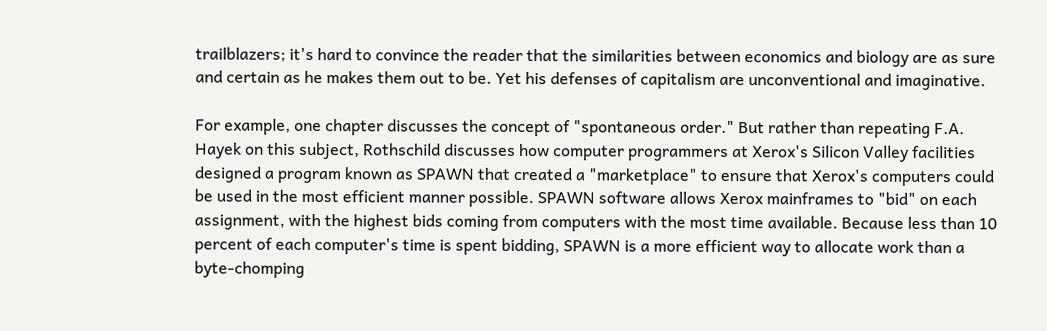trailblazers; it's hard to convince the reader that the similarities between economics and biology are as sure and certain as he makes them out to be. Yet his defenses of capitalism are unconventional and imaginative.

For example, one chapter discusses the concept of "spontaneous order." But rather than repeating F.A. Hayek on this subject, Rothschild discusses how computer programmers at Xerox's Silicon Valley facilities designed a program known as SPAWN that created a "marketplace" to ensure that Xerox's computers could be used in the most efficient manner possible. SPAWN software allows Xerox mainframes to "bid" on each assignment, with the highest bids coming from computers with the most time available. Because less than 10 percent of each computer's time is spent bidding, SPAWN is a more efficient way to allocate work than a byte-chomping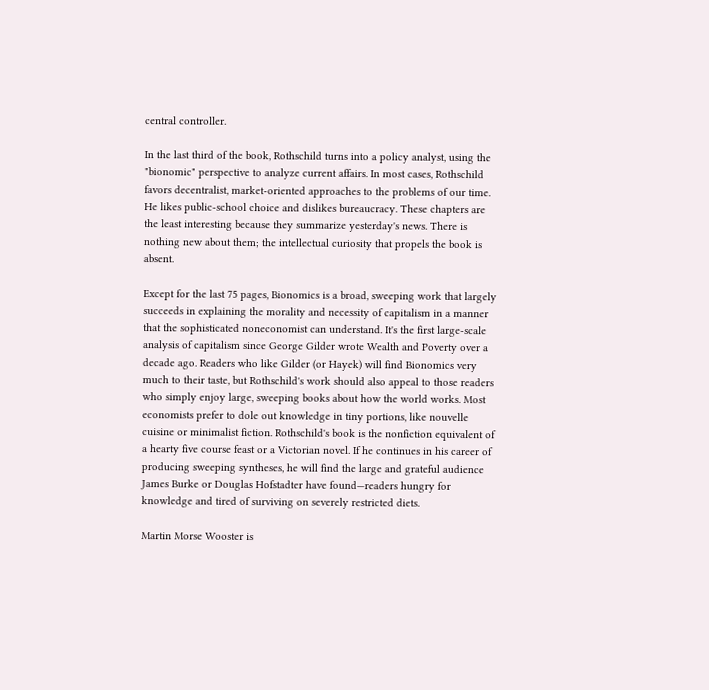central controller.

In the last third of the book, Rothschild turns into a policy analyst, using the "bionomic" perspective to analyze current affairs. In most cases, Rothschild favors decentralist, market-oriented approaches to the problems of our time. He likes public-school choice and dislikes bureaucracy. These chapters are the least interesting because they summarize yesterday's news. There is nothing new about them; the intellectual curiosity that propels the book is absent.

Except for the last 75 pages, Bionomics is a broad, sweeping work that largely succeeds in explaining the morality and necessity of capitalism in a manner that the sophisticated noneconomist can understand. It's the first large-scale analysis of capitalism since George Gilder wrote Wealth and Poverty over a decade ago. Readers who like Gilder (or Hayek) will find Bionomics very much to their taste, but Rothschild's work should also appeal to those readers who simply enjoy large, sweeping books about how the world works. Most economists prefer to dole out knowledge in tiny portions, like nouvelle cuisine or minimalist fiction. Rothschild's book is the nonfiction equivalent of a hearty five course feast or a Victorian novel. If he continues in his career of producing sweeping syntheses, he will find the large and grateful audience James Burke or Douglas Hofstadter have found—readers hungry for knowledge and tired of surviving on severely restricted diets.

Martin Morse Wooster is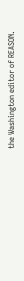the Washington editor of REASON.